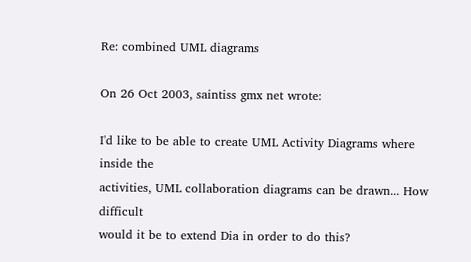Re: combined UML diagrams

On 26 Oct 2003, saintiss gmx net wrote:

I'd like to be able to create UML Activity Diagrams where inside the
activities, UML collaboration diagrams can be drawn... How difficult
would it be to extend Dia in order to do this?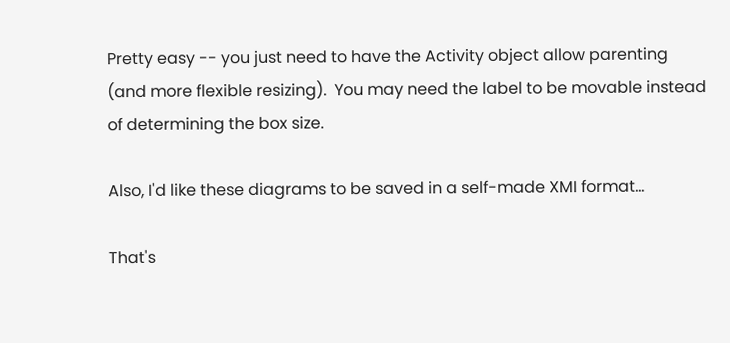Pretty easy -- you just need to have the Activity object allow parenting
(and more flexible resizing).  You may need the label to be movable instead
of determining the box size.

Also, I'd like these diagrams to be saved in a self-made XMI format...

That's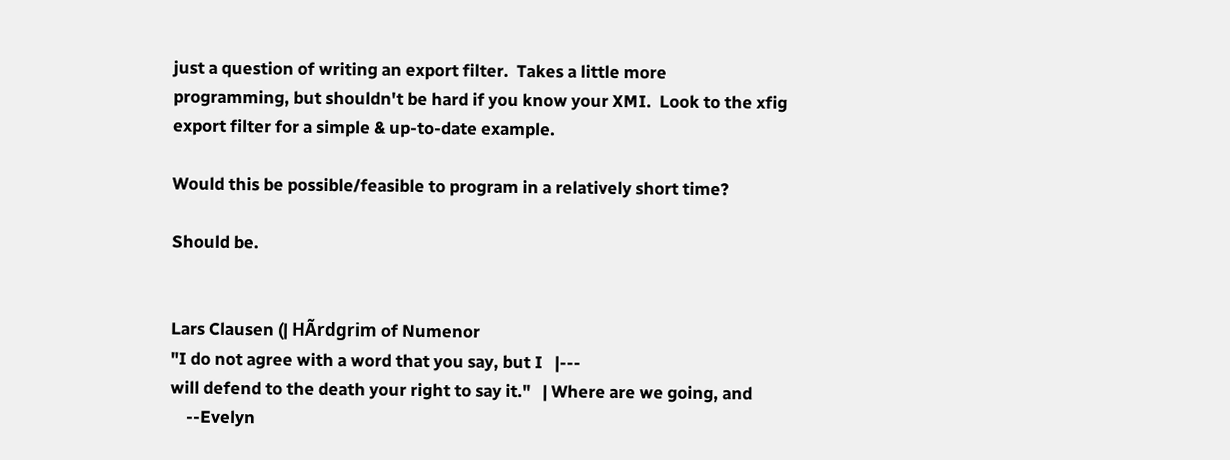just a question of writing an export filter.  Takes a little more
programming, but shouldn't be hard if you know your XMI.  Look to the xfig
export filter for a simple & up-to-date example.

Would this be possible/feasible to program in a relatively short time?

Should be.


Lars Clausen (| HÃrdgrim of Numenor
"I do not agree with a word that you say, but I   |---
will defend to the death your right to say it."   | Where are we going, and
    --Evelyn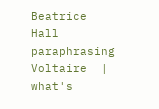Beatrice Hall paraphrasing Voltaire  | what's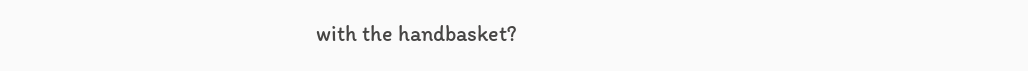with the handbasket?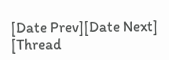[Date Prev][Date Next]   [Thread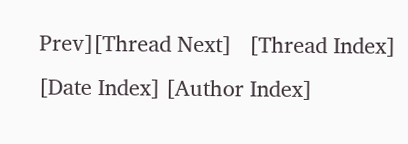Prev][Thread Next]   [Thread Index] [Date Index] [Author Index]